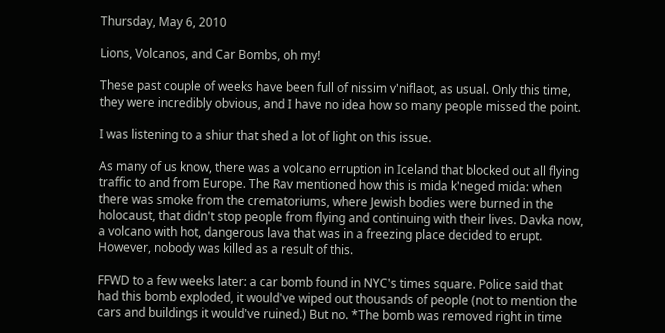Thursday, May 6, 2010

Lions, Volcanos, and Car Bombs, oh my!

These past couple of weeks have been full of nissim v'niflaot, as usual. Only this time, they were incredibly obvious, and I have no idea how so many people missed the point.

I was listening to a shiur that shed a lot of light on this issue.

As many of us know, there was a volcano erruption in Iceland that blocked out all flying traffic to and from Europe. The Rav mentioned how this is mida k'neged mida: when there was smoke from the crematoriums, where Jewish bodies were burned in the holocaust, that didn't stop people from flying and continuing with their lives. Davka now, a volcano with hot, dangerous lava that was in a freezing place decided to erupt. However, nobody was killed as a result of this.

FFWD to a few weeks later: a car bomb found in NYC's times square. Police said that had this bomb exploded, it would've wiped out thousands of people (not to mention the cars and buildings it would've ruined.) But no. *The bomb was removed right in time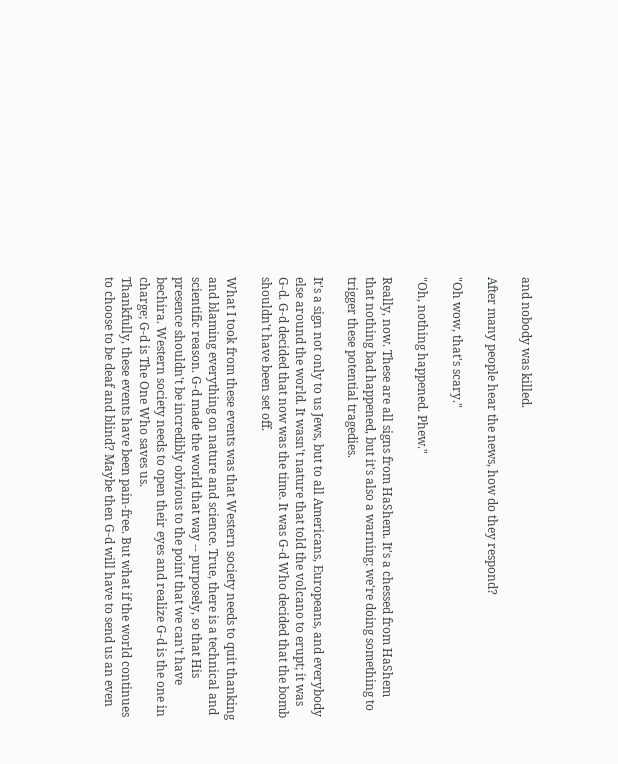and nobody was killed.

After many people hear the news, how do they respond?

"Oh wow, that's scary."

"Oh, nothing happened. Phew."

Really, now. These are all signs from HaShem. It's a chessed from HaShem that nothing bad happened, but it's also a warning: we're doing something to trigger these potential tragedies.

It's a sign not only to us Jews, but to all Americans, Europeans, and everybody else around the world. It wasn't nature that told the volcano to erupt; it was G-d. G-d decided that now was the time. It was G-d Who decided that the bomb shouldn't have been set off.

What I took from these events was that Western society needs to quit thanking and blaming everything on nature and science. True, there is a technical and scientific reason. G-d made the world that way -- purposely, so that His presence shouldn't be incredibly obvious to the point that we can't have bechira. Western society needs to open their eyes and realize G-d is the one in charge; G-d is The One Who saves us.
Thankfully, these events have been pain-free. But what if the world continues to choose to be deaf and blind? Maybe then G-d will have to send us an even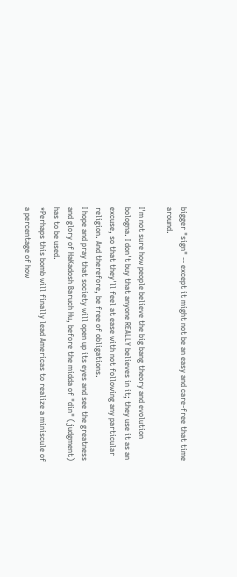bigger "sign" -- except it might not be an easy and care-free that time around.

I'm not sure how people believe the big bang theory and evolution bologna. I don't buy that anyone REALLY believes in it; they use it as an excuse, so that they'll feel at ease with not following any particular religion. And therefore, be free of obligations.
I hope and pray that society will open up its eyes and see the greatness and glory of HaKadosh Baruch Hu, before the midda of "din" (judgment) has to be used.
*Perhaps this bomb will finally lead Americas to realize a miniscule of a percentage of how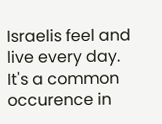Israelis feel and live every day. It's a common occurence in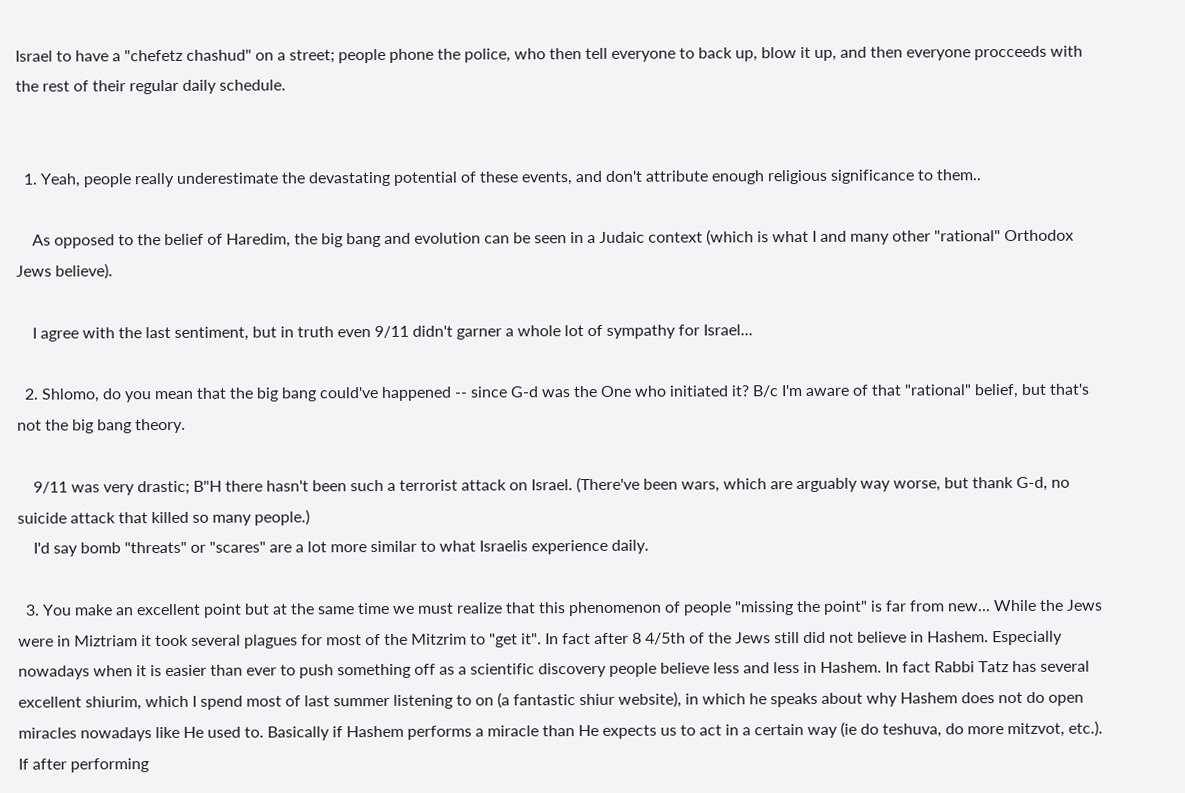Israel to have a "chefetz chashud" on a street; people phone the police, who then tell everyone to back up, blow it up, and then everyone procceeds with the rest of their regular daily schedule.


  1. Yeah, people really underestimate the devastating potential of these events, and don't attribute enough religious significance to them..

    As opposed to the belief of Haredim, the big bang and evolution can be seen in a Judaic context (which is what I and many other "rational" Orthodox Jews believe).

    I agree with the last sentiment, but in truth even 9/11 didn't garner a whole lot of sympathy for Israel...

  2. Shlomo, do you mean that the big bang could've happened -- since G-d was the One who initiated it? B/c I'm aware of that "rational" belief, but that's not the big bang theory.

    9/11 was very drastic; B"H there hasn't been such a terrorist attack on Israel. (There've been wars, which are arguably way worse, but thank G-d, no suicide attack that killed so many people.)
    I'd say bomb "threats" or "scares" are a lot more similar to what Israelis experience daily.

  3. You make an excellent point but at the same time we must realize that this phenomenon of people "missing the point" is far from new... While the Jews were in Miztriam it took several plagues for most of the Mitzrim to "get it". In fact after 8 4/5th of the Jews still did not believe in Hashem. Especially nowadays when it is easier than ever to push something off as a scientific discovery people believe less and less in Hashem. In fact Rabbi Tatz has several excellent shiurim, which I spend most of last summer listening to on (a fantastic shiur website), in which he speaks about why Hashem does not do open miracles nowadays like He used to. Basically if Hashem performs a miracle than He expects us to act in a certain way (ie do teshuva, do more mitzvot, etc.). If after performing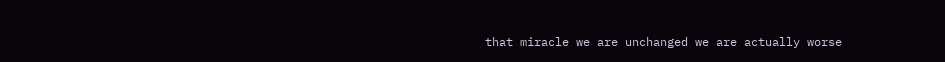that miracle we are unchanged we are actually worse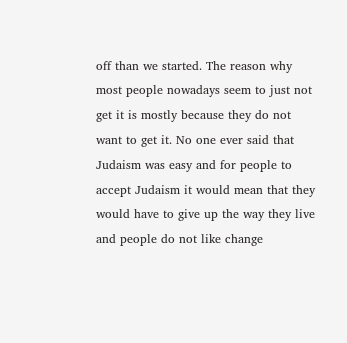off than we started. The reason why most people nowadays seem to just not get it is mostly because they do not want to get it. No one ever said that Judaism was easy and for people to accept Judaism it would mean that they would have to give up the way they live and people do not like change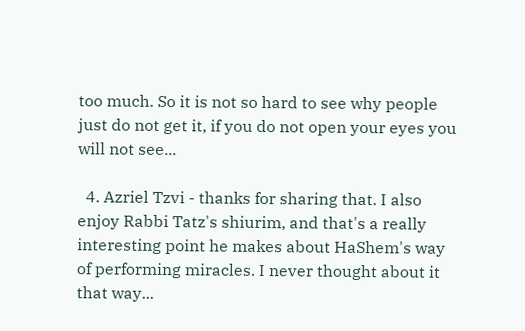too much. So it is not so hard to see why people just do not get it, if you do not open your eyes you will not see...

  4. Azriel Tzvi - thanks for sharing that. I also enjoy Rabbi Tatz's shiurim, and that's a really interesting point he makes about HaShem's way of performing miracles. I never thought about it that way...